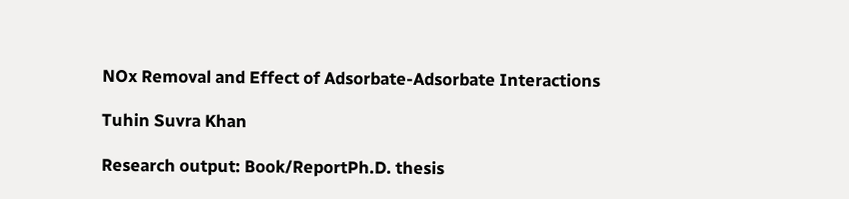NOx Removal and Effect of Adsorbate-Adsorbate Interactions

Tuhin Suvra Khan

Research output: Book/ReportPh.D. thesis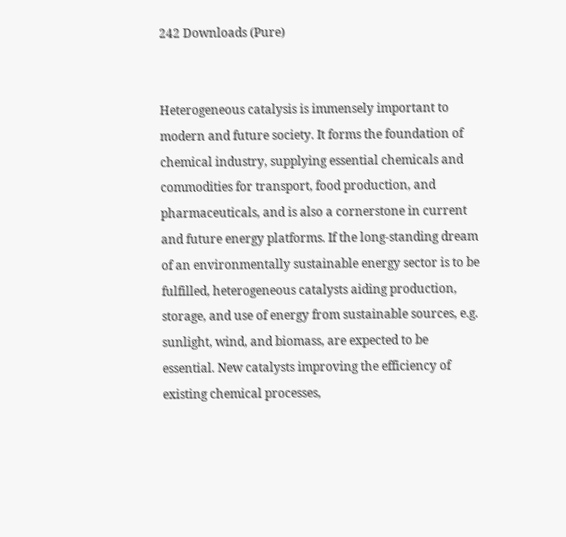242 Downloads (Pure)


Heterogeneous catalysis is immensely important to modern and future society. It forms the foundation of chemical industry, supplying essential chemicals and commodities for transport, food production, and pharmaceuticals, and is also a cornerstone in current and future energy platforms. If the long-standing dream of an environmentally sustainable energy sector is to be fulfilled, heterogeneous catalysts aiding production, storage, and use of energy from sustainable sources, e.g. sunlight, wind, and biomass, are expected to be essential. New catalysts improving the efficiency of existing chemical processes,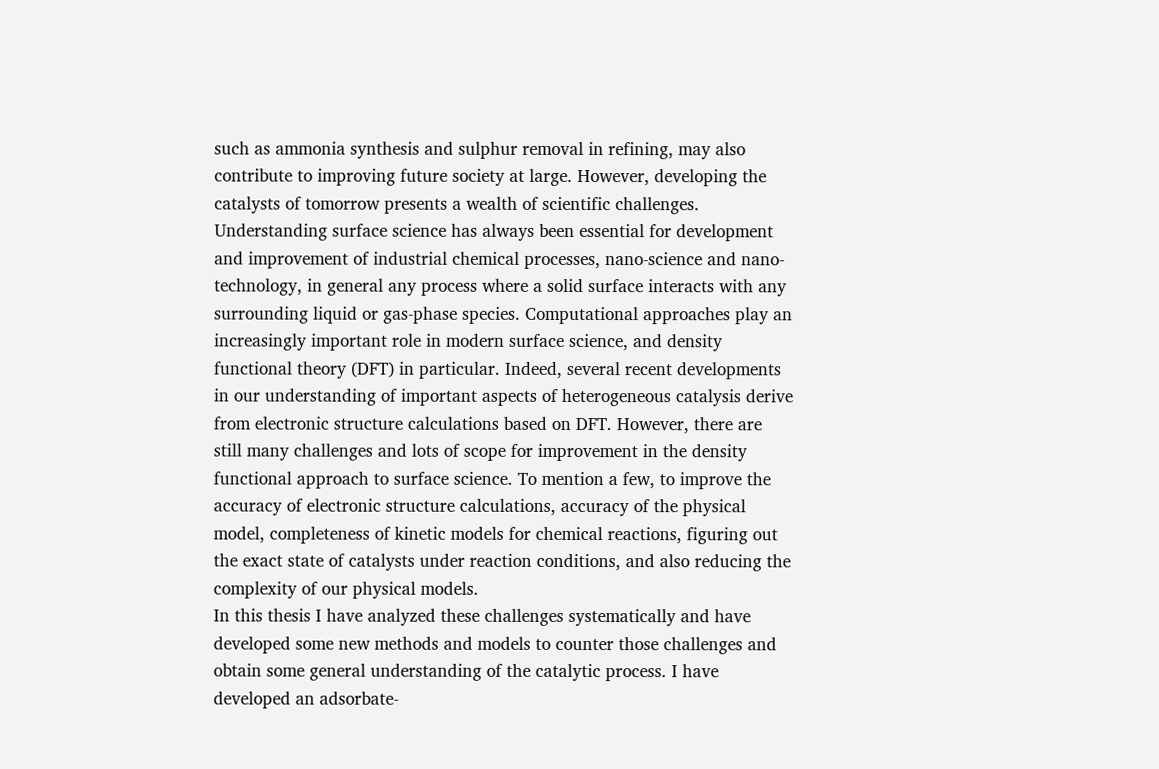such as ammonia synthesis and sulphur removal in refining, may also contribute to improving future society at large. However, developing the catalysts of tomorrow presents a wealth of scientific challenges.
Understanding surface science has always been essential for development and improvement of industrial chemical processes, nano-science and nano-technology, in general any process where a solid surface interacts with any surrounding liquid or gas-phase species. Computational approaches play an increasingly important role in modern surface science, and density functional theory (DFT) in particular. Indeed, several recent developments in our understanding of important aspects of heterogeneous catalysis derive from electronic structure calculations based on DFT. However, there are still many challenges and lots of scope for improvement in the density functional approach to surface science. To mention a few, to improve the accuracy of electronic structure calculations, accuracy of the physical model, completeness of kinetic models for chemical reactions, figuring out the exact state of catalysts under reaction conditions, and also reducing the complexity of our physical models.
In this thesis I have analyzed these challenges systematically and have developed some new methods and models to counter those challenges and obtain some general understanding of the catalytic process. I have developed an adsorbate-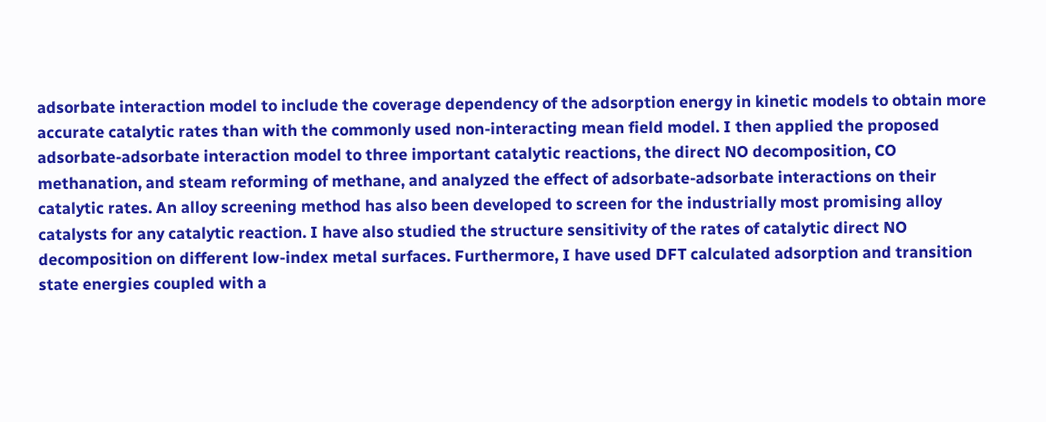adsorbate interaction model to include the coverage dependency of the adsorption energy in kinetic models to obtain more accurate catalytic rates than with the commonly used non-interacting mean field model. I then applied the proposed adsorbate-adsorbate interaction model to three important catalytic reactions, the direct NO decomposition, CO methanation, and steam reforming of methane, and analyzed the effect of adsorbate-adsorbate interactions on their catalytic rates. An alloy screening method has also been developed to screen for the industrially most promising alloy catalysts for any catalytic reaction. I have also studied the structure sensitivity of the rates of catalytic direct NO decomposition on different low-index metal surfaces. Furthermore, I have used DFT calculated adsorption and transition state energies coupled with a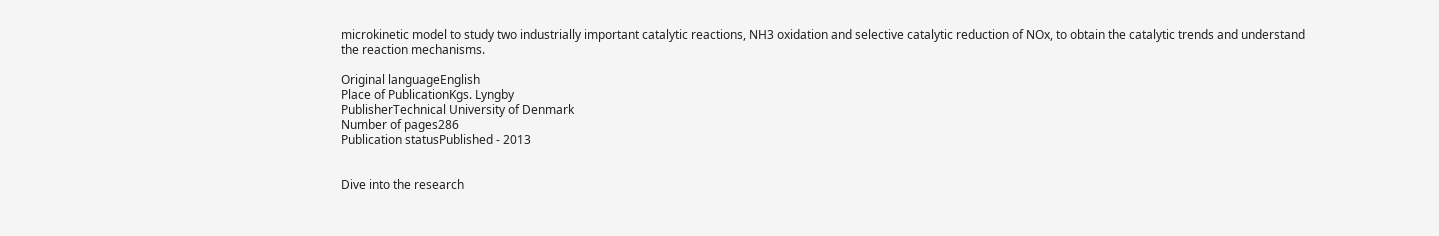microkinetic model to study two industrially important catalytic reactions, NH3 oxidation and selective catalytic reduction of NOx, to obtain the catalytic trends and understand the reaction mechanisms.

Original languageEnglish
Place of PublicationKgs. Lyngby
PublisherTechnical University of Denmark
Number of pages286
Publication statusPublished - 2013


Dive into the research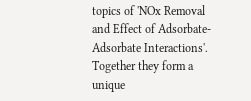topics of 'NOx Removal and Effect of Adsorbate-Adsorbate Interactions'. Together they form a unique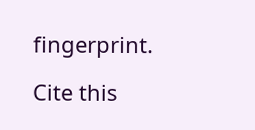fingerprint.

Cite this